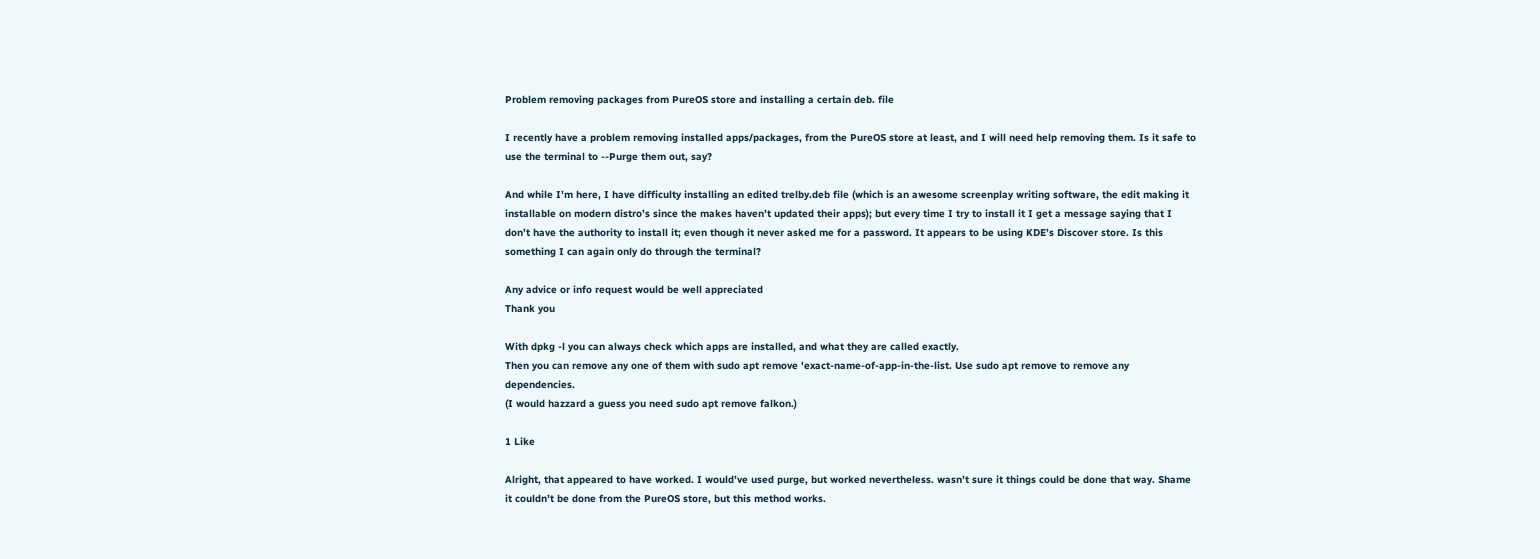Problem removing packages from PureOS store and installing a certain deb. file

I recently have a problem removing installed apps/packages, from the PureOS store at least, and I will need help removing them. Is it safe to use the terminal to --Purge them out, say?

And while I’m here, I have difficulty installing an edited trelby.deb file (which is an awesome screenplay writing software, the edit making it installable on modern distro’s since the makes haven’t updated their apps); but every time I try to install it I get a message saying that I don’t have the authority to install it; even though it never asked me for a password. It appears to be using KDE’s Discover store. Is this something I can again only do through the terminal?

Any advice or info request would be well appreciated
Thank you

With dpkg -l you can always check which apps are installed, and what they are called exactly.
Then you can remove any one of them with sudo apt remove 'exact-name-of-app-in-the-list. Use sudo apt remove to remove any dependencies.
(I would hazzard a guess you need sudo apt remove falkon.)

1 Like

Alright, that appeared to have worked. I would’ve used purge, but worked nevertheless. wasn’t sure it things could be done that way. Shame it couldn’t be done from the PureOS store, but this method works.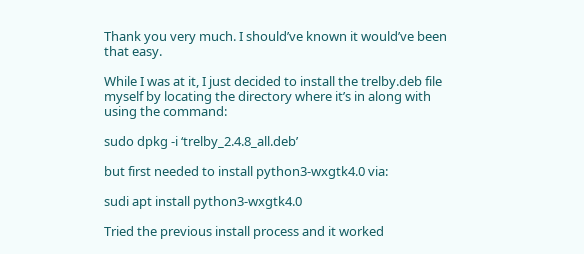Thank you very much. I should’ve known it would’ve been that easy.

While I was at it, I just decided to install the trelby.deb file myself by locating the directory where it’s in along with using the command:

sudo dpkg -i ‘trelby_2.4.8_all.deb’

but first needed to install python3-wxgtk4.0 via:

sudi apt install python3-wxgtk4.0

Tried the previous install process and it worked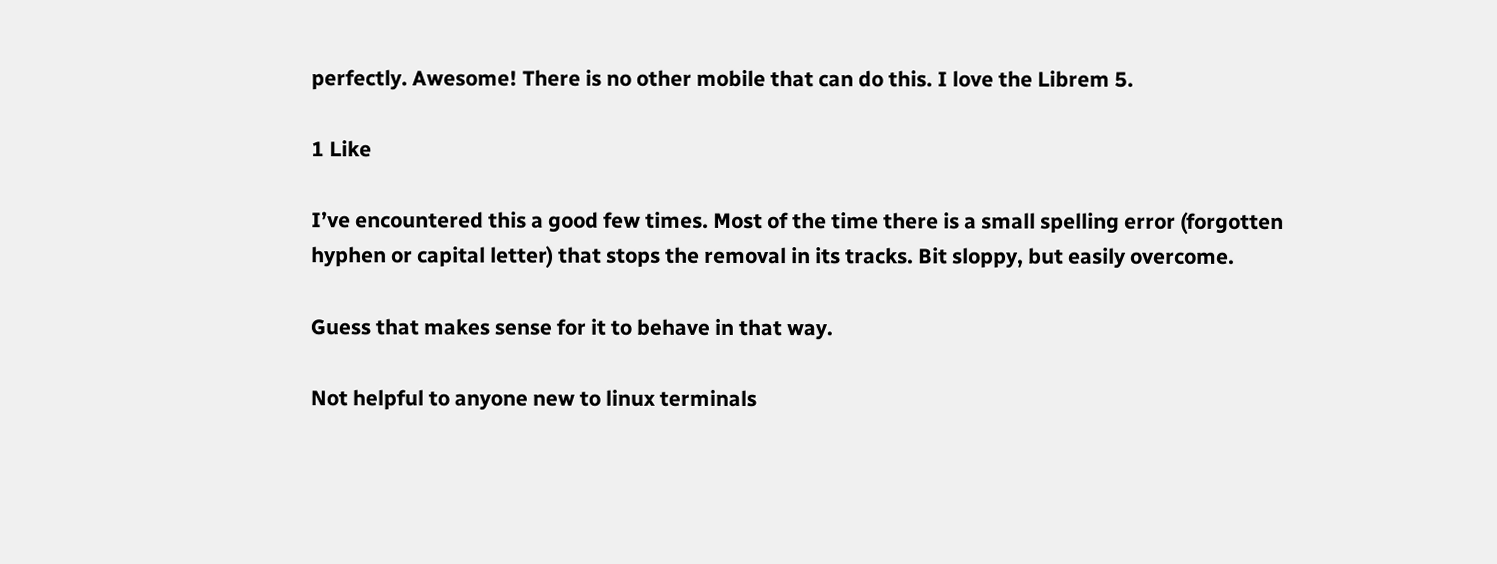perfectly. Awesome! There is no other mobile that can do this. I love the Librem 5.

1 Like

I’ve encountered this a good few times. Most of the time there is a small spelling error (forgotten hyphen or capital letter) that stops the removal in its tracks. Bit sloppy, but easily overcome.

Guess that makes sense for it to behave in that way.

Not helpful to anyone new to linux terminals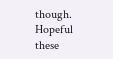though. Hopeful these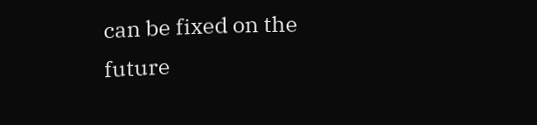can be fixed on the future